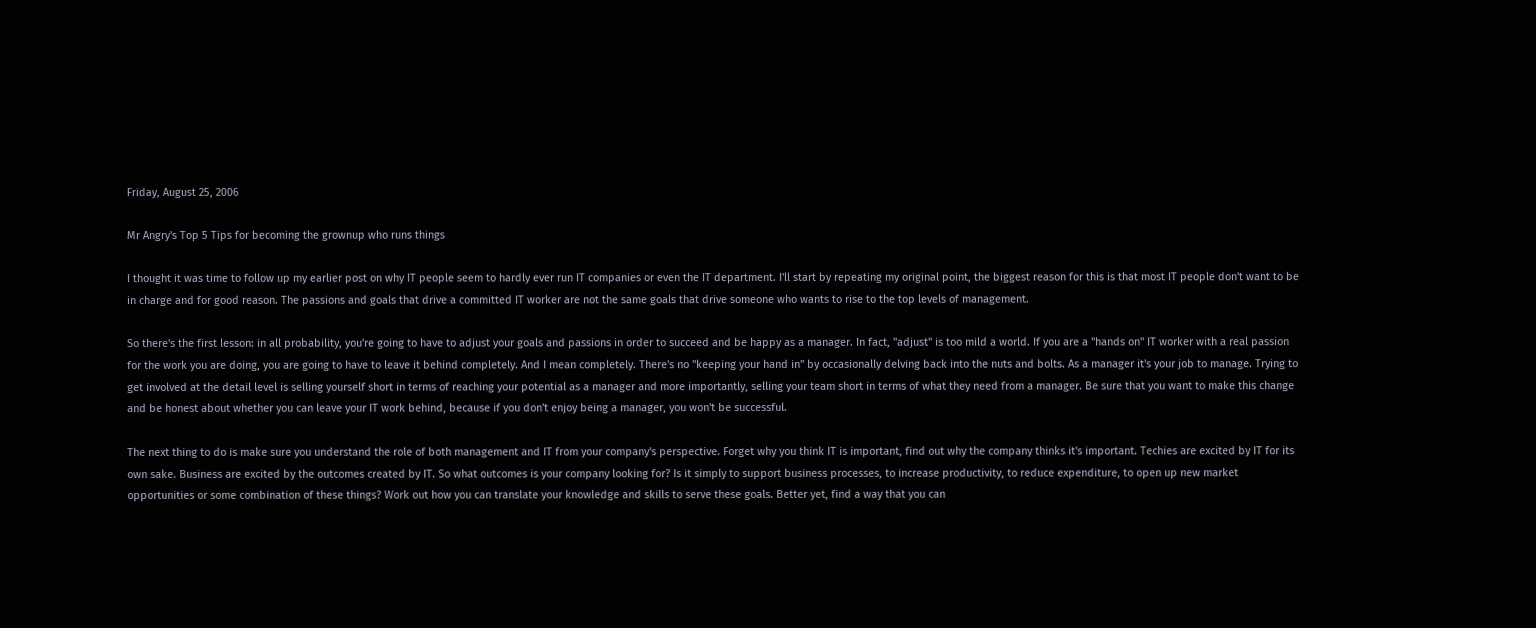Friday, August 25, 2006

Mr Angry's Top 5 Tips for becoming the grownup who runs things

I thought it was time to follow up my earlier post on why IT people seem to hardly ever run IT companies or even the IT department. I'll start by repeating my original point, the biggest reason for this is that most IT people don't want to be in charge and for good reason. The passions and goals that drive a committed IT worker are not the same goals that drive someone who wants to rise to the top levels of management.

So there's the first lesson: in all probability, you're going to have to adjust your goals and passions in order to succeed and be happy as a manager. In fact, "adjust" is too mild a world. If you are a "hands on" IT worker with a real passion for the work you are doing, you are going to have to leave it behind completely. And I mean completely. There's no "keeping your hand in" by occasionally delving back into the nuts and bolts. As a manager it's your job to manage. Trying to get involved at the detail level is selling yourself short in terms of reaching your potential as a manager and more importantly, selling your team short in terms of what they need from a manager. Be sure that you want to make this change and be honest about whether you can leave your IT work behind, because if you don't enjoy being a manager, you won't be successful.

The next thing to do is make sure you understand the role of both management and IT from your company's perspective. Forget why you think IT is important, find out why the company thinks it's important. Techies are excited by IT for its own sake. Business are excited by the outcomes created by IT. So what outcomes is your company looking for? Is it simply to support business processes, to increase productivity, to reduce expenditure, to open up new market opportunities or some combination of these things? Work out how you can translate your knowledge and skills to serve these goals. Better yet, find a way that you can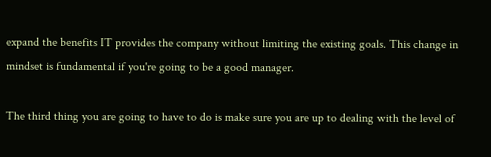expand the benefits IT provides the company without limiting the existing goals. This change in mindset is fundamental if you're going to be a good manager.

The third thing you are going to have to do is make sure you are up to dealing with the level of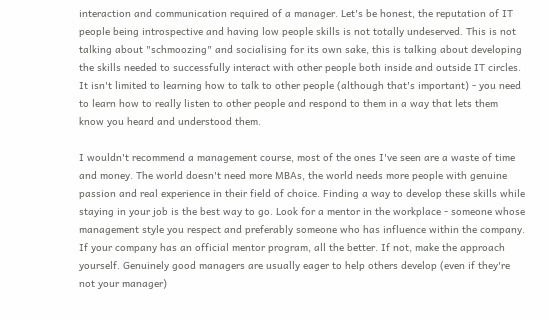interaction and communication required of a manager. Let's be honest, the reputation of IT people being introspective and having low people skills is not totally undeserved. This is not talking about "schmoozing" and socialising for its own sake, this is talking about developing the skills needed to successfully interact with other people both inside and outside IT circles. It isn't limited to learning how to talk to other people (although that's important) - you need to learn how to really listen to other people and respond to them in a way that lets them know you heard and understood them.

I wouldn't recommend a management course, most of the ones I've seen are a waste of time and money. The world doesn't need more MBAs, the world needs more people with genuine passion and real experience in their field of choice. Finding a way to develop these skills while staying in your job is the best way to go. Look for a mentor in the workplace - someone whose management style you respect and preferably someone who has influence within the company. If your company has an official mentor program, all the better. If not, make the approach yourself. Genuinely good managers are usually eager to help others develop (even if they're not your manager)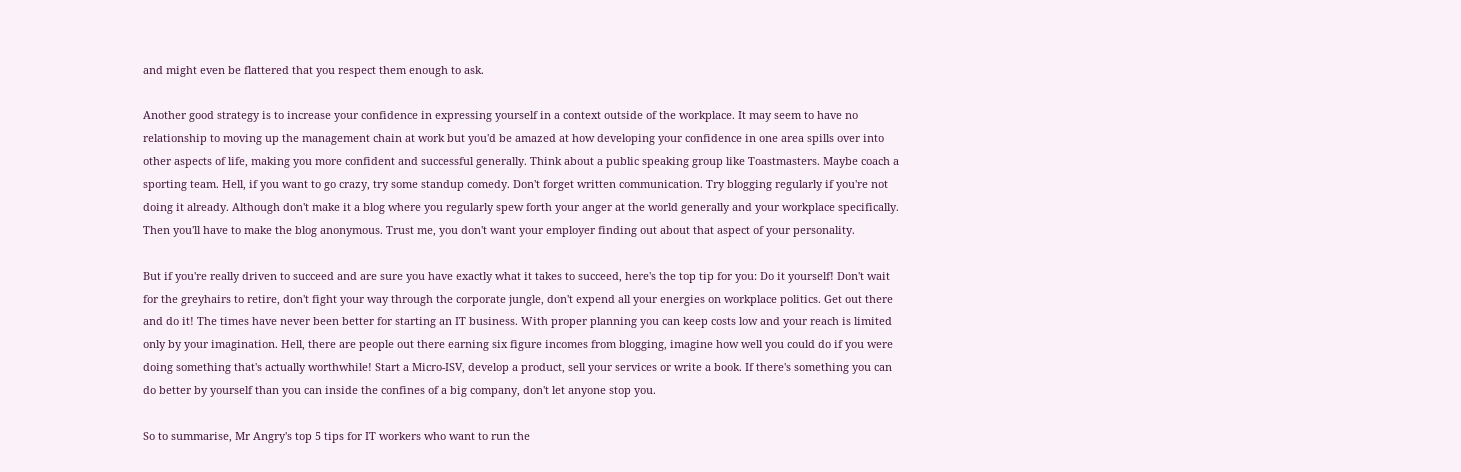and might even be flattered that you respect them enough to ask.

Another good strategy is to increase your confidence in expressing yourself in a context outside of the workplace. It may seem to have no relationship to moving up the management chain at work but you'd be amazed at how developing your confidence in one area spills over into other aspects of life, making you more confident and successful generally. Think about a public speaking group like Toastmasters. Maybe coach a sporting team. Hell, if you want to go crazy, try some standup comedy. Don't forget written communication. Try blogging regularly if you're not doing it already. Although don't make it a blog where you regularly spew forth your anger at the world generally and your workplace specifically. Then you'll have to make the blog anonymous. Trust me, you don't want your employer finding out about that aspect of your personality.

But if you're really driven to succeed and are sure you have exactly what it takes to succeed, here's the top tip for you: Do it yourself! Don't wait for the greyhairs to retire, don't fight your way through the corporate jungle, don't expend all your energies on workplace politics. Get out there and do it! The times have never been better for starting an IT business. With proper planning you can keep costs low and your reach is limited only by your imagination. Hell, there are people out there earning six figure incomes from blogging, imagine how well you could do if you were doing something that's actually worthwhile! Start a Micro-ISV, develop a product, sell your services or write a book. If there's something you can do better by yourself than you can inside the confines of a big company, don't let anyone stop you.

So to summarise, Mr Angry's top 5 tips for IT workers who want to run the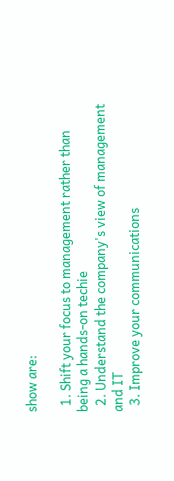show are:

  1. Shift your focus to management rather than being a hands-on techie
  2. Understand the company's view of management and IT
  3. Improve your communications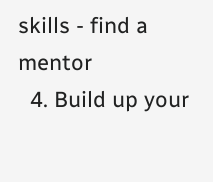skills - find a mentor
  4. Build up your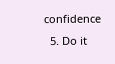confidence
  5. Do it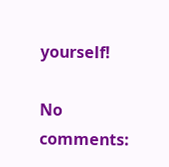yourself!

No comments: